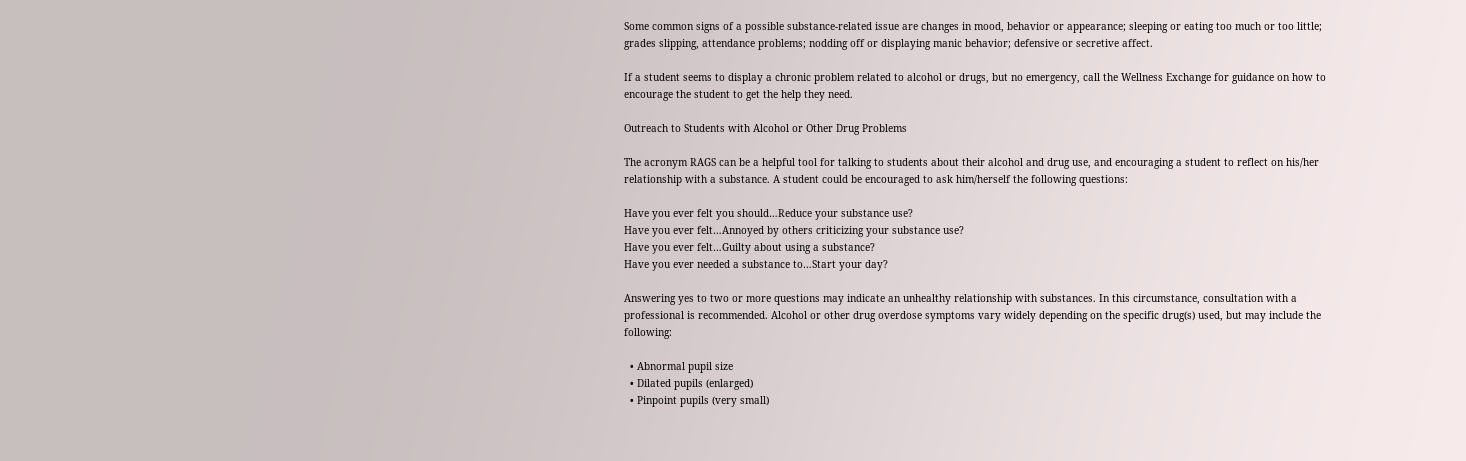Some common signs of a possible substance-related issue are changes in mood, behavior or appearance; sleeping or eating too much or too little; grades slipping, attendance problems; nodding off or displaying manic behavior; defensive or secretive affect.

If a student seems to display a chronic problem related to alcohol or drugs, but no emergency, call the Wellness Exchange for guidance on how to encourage the student to get the help they need.

Outreach to Students with Alcohol or Other Drug Problems

The acronym RAGS can be a helpful tool for talking to students about their alcohol and drug use, and encouraging a student to reflect on his/her relationship with a substance. A student could be encouraged to ask him/herself the following questions:

Have you ever felt you should…Reduce your substance use?
Have you ever felt…Annoyed by others criticizing your substance use?
Have you ever felt…Guilty about using a substance?
Have you ever needed a substance to…Start your day?

Answering yes to two or more questions may indicate an unhealthy relationship with substances. In this circumstance, consultation with a professional is recommended. Alcohol or other drug overdose symptoms vary widely depending on the specific drug(s) used, but may include the following:

  • Abnormal pupil size
  • Dilated pupils (enlarged)
  • Pinpoint pupils (very small)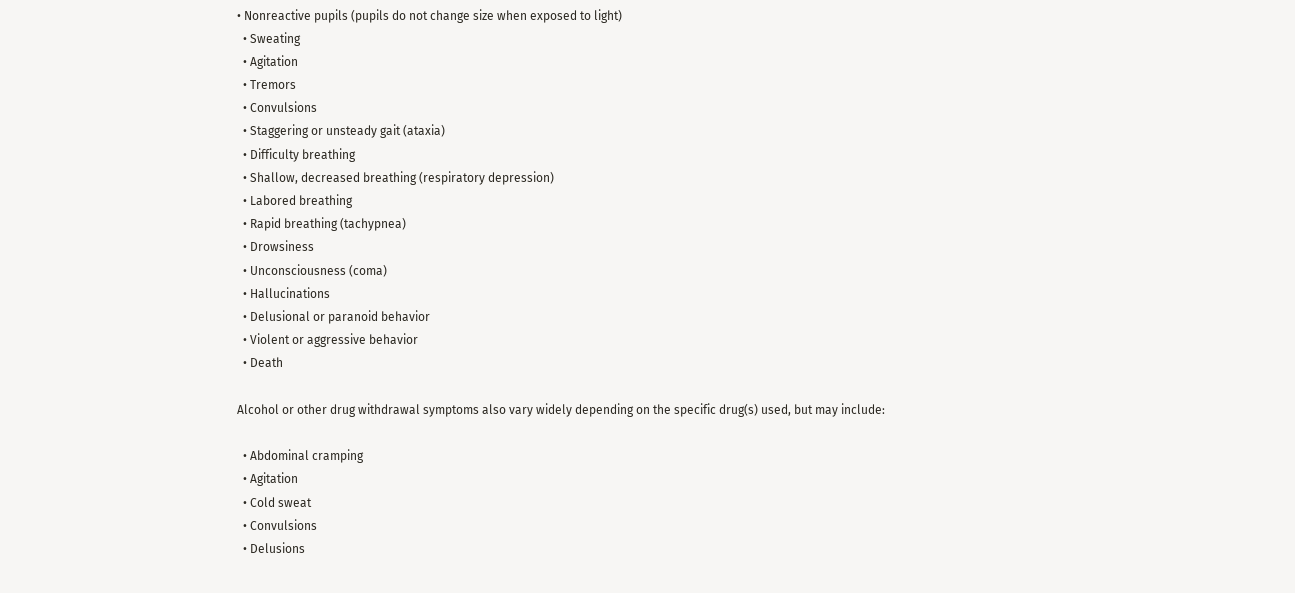• Nonreactive pupils (pupils do not change size when exposed to light)
  • Sweating
  • Agitation
  • Tremors
  • Convulsions
  • Staggering or unsteady gait (ataxia)
  • Difficulty breathing
  • Shallow, decreased breathing (respiratory depression)
  • Labored breathing
  • Rapid breathing (tachypnea)
  • Drowsiness
  • Unconsciousness (coma)
  • Hallucinations
  • Delusional or paranoid behavior
  • Violent or aggressive behavior
  • Death

Alcohol or other drug withdrawal symptoms also vary widely depending on the specific drug(s) used, but may include:

  • Abdominal cramping
  • Agitation
  • Cold sweat
  • Convulsions
  • Delusions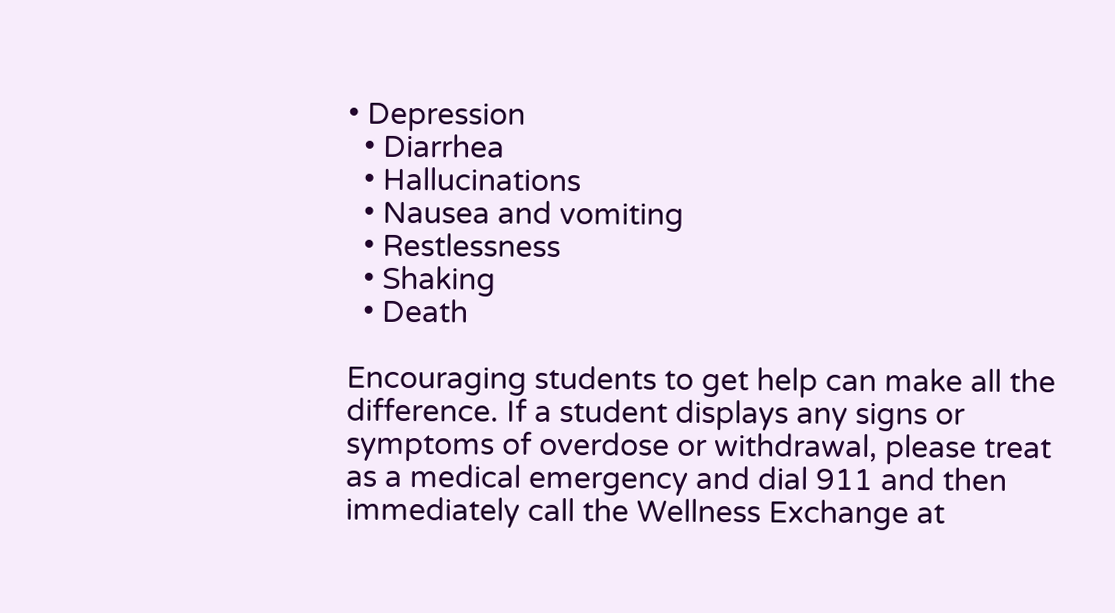• Depression
  • Diarrhea
  • Hallucinations
  • Nausea and vomiting
  • Restlessness
  • Shaking
  • Death

Encouraging students to get help can make all the difference. If a student displays any signs or symptoms of overdose or withdrawal, please treat as a medical emergency and dial 911 and then immediately call the Wellness Exchange at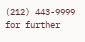(212) 443-9999 for further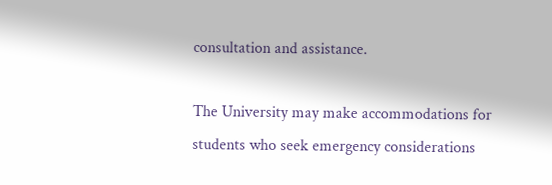consultation and assistance.

The University may make accommodations for students who seek emergency considerations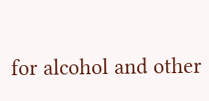for alcohol and other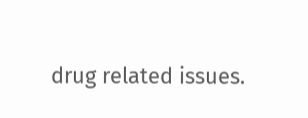drug related issues.